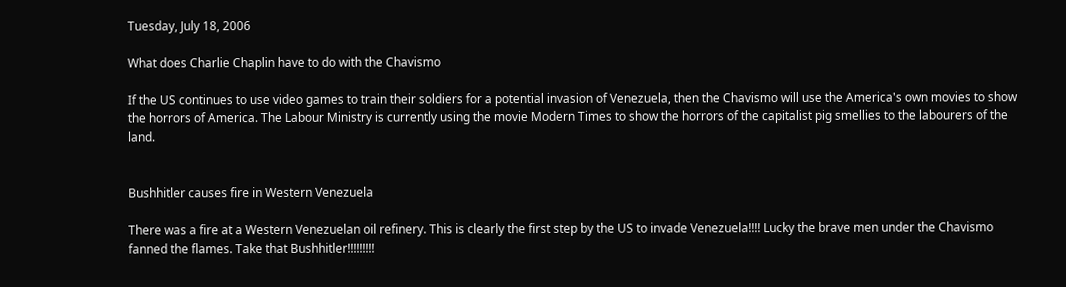Tuesday, July 18, 2006

What does Charlie Chaplin have to do with the Chavismo

If the US continues to use video games to train their soldiers for a potential invasion of Venezuela, then the Chavismo will use the America's own movies to show the horrors of America. The Labour Ministry is currently using the movie Modern Times to show the horrors of the capitalist pig smellies to the labourers of the land.


Bushhitler causes fire in Western Venezuela

There was a fire at a Western Venezuelan oil refinery. This is clearly the first step by the US to invade Venezuela!!!! Lucky the brave men under the Chavismo fanned the flames. Take that Bushhitler!!!!!!!!!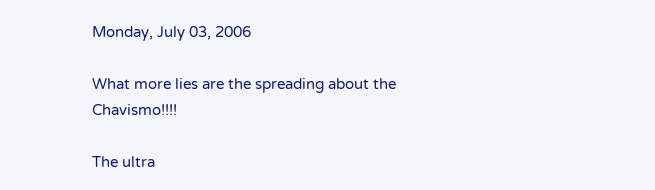Monday, July 03, 2006

What more lies are the spreading about the Chavismo!!!!

The ultra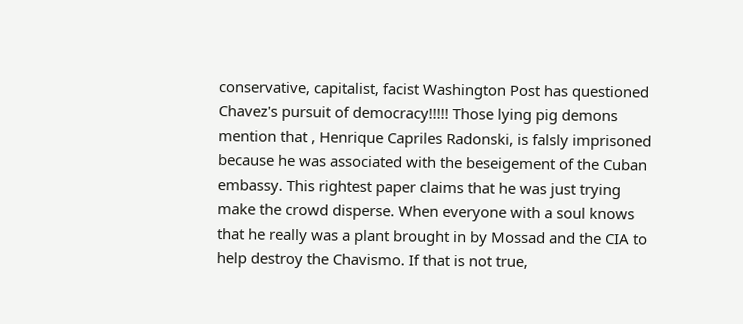conservative, capitalist, facist Washington Post has questioned Chavez's pursuit of democracy!!!!! Those lying pig demons mention that , Henrique Capriles Radonski, is falsly imprisoned because he was associated with the beseigement of the Cuban embassy. This rightest paper claims that he was just trying make the crowd disperse. When everyone with a soul knows that he really was a plant brought in by Mossad and the CIA to help destroy the Chavismo. If that is not true,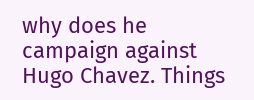why does he campaign against Hugo Chavez. Things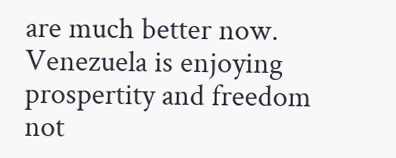are much better now. Venezuela is enjoying prospertity and freedom not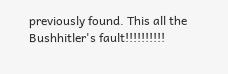previously found. This all the Bushhitler's fault!!!!!!!!!!